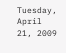Tuesday, April 21, 2009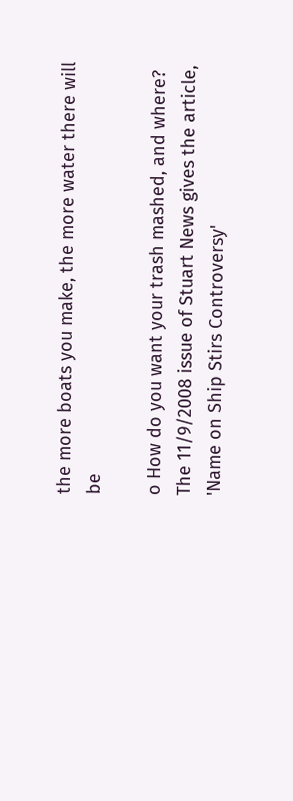the more boats you make, the more water there will be

o How do you want your trash mashed, and where? The 11/9/2008 issue of Stuart News gives the article, 'Name on Ship Stirs Controversy'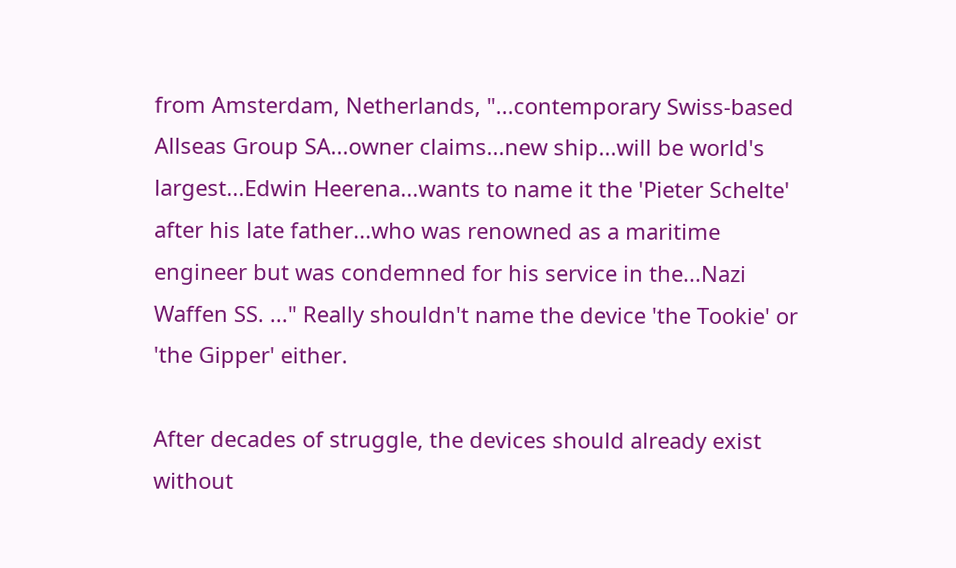from Amsterdam, Netherlands, "...contemporary Swiss-based Allseas Group SA...owner claims...new ship...will be world's largest...Edwin Heerena...wants to name it the 'Pieter Schelte' after his late father...who was renowned as a maritime engineer but was condemned for his service in the...Nazi Waffen SS. ..." Really shouldn't name the device 'the Tookie' or 'the Gipper' either.

After decades of struggle, the devices should already exist without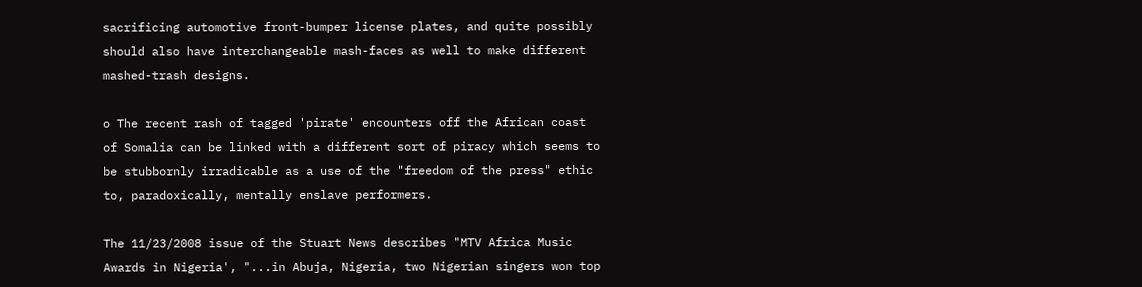sacrificing automotive front-bumper license plates, and quite possibly should also have interchangeable mash-faces as well to make different mashed-trash designs.

o The recent rash of tagged 'pirate' encounters off the African coast of Somalia can be linked with a different sort of piracy which seems to be stubbornly irradicable as a use of the "freedom of the press" ethic to, paradoxically, mentally enslave performers.

The 11/23/2008 issue of the Stuart News describes "MTV Africa Music Awards in Nigeria', "...in Abuja, Nigeria, two Nigerian singers won top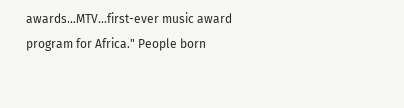awards...MTV...first-ever music award program for Africa." People born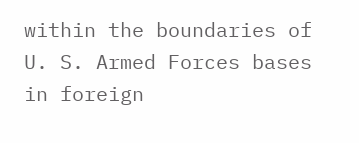within the boundaries of U. S. Armed Forces bases in foreign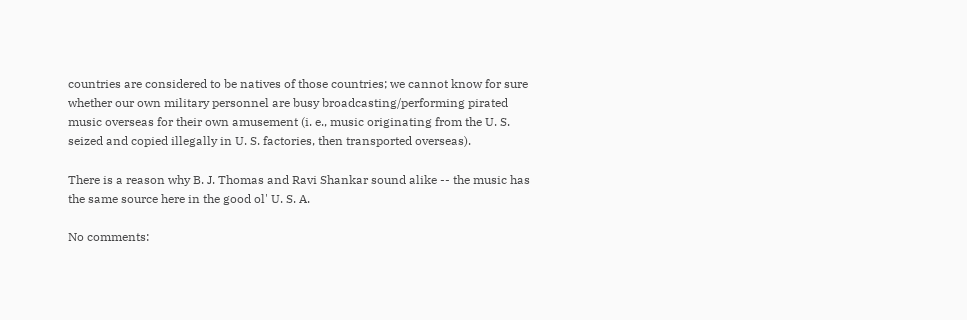countries are considered to be natives of those countries; we cannot know for sure whether our own military personnel are busy broadcasting/performing pirated music overseas for their own amusement (i. e., music originating from the U. S. seized and copied illegally in U. S. factories, then transported overseas).

There is a reason why B. J. Thomas and Ravi Shankar sound alike -- the music has the same source here in the good ol' U. S. A.

No comments: